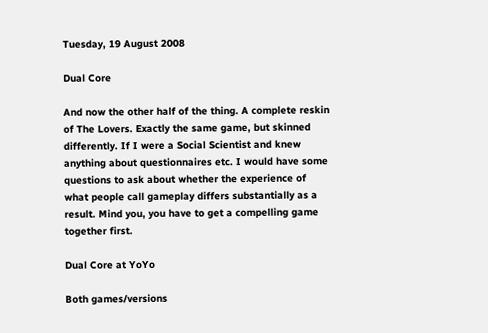Tuesday, 19 August 2008

Dual Core

And now the other half of the thing. A complete reskin of The Lovers. Exactly the same game, but skinned differently. If I were a Social Scientist and knew anything about questionnaires etc. I would have some questions to ask about whether the experience of what people call gameplay differs substantially as a result. Mind you, you have to get a compelling game together first.

Dual Core at YoYo

Both games/versions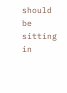should be sitting in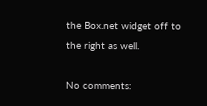the Box.net widget off to the right as well.

No comments: